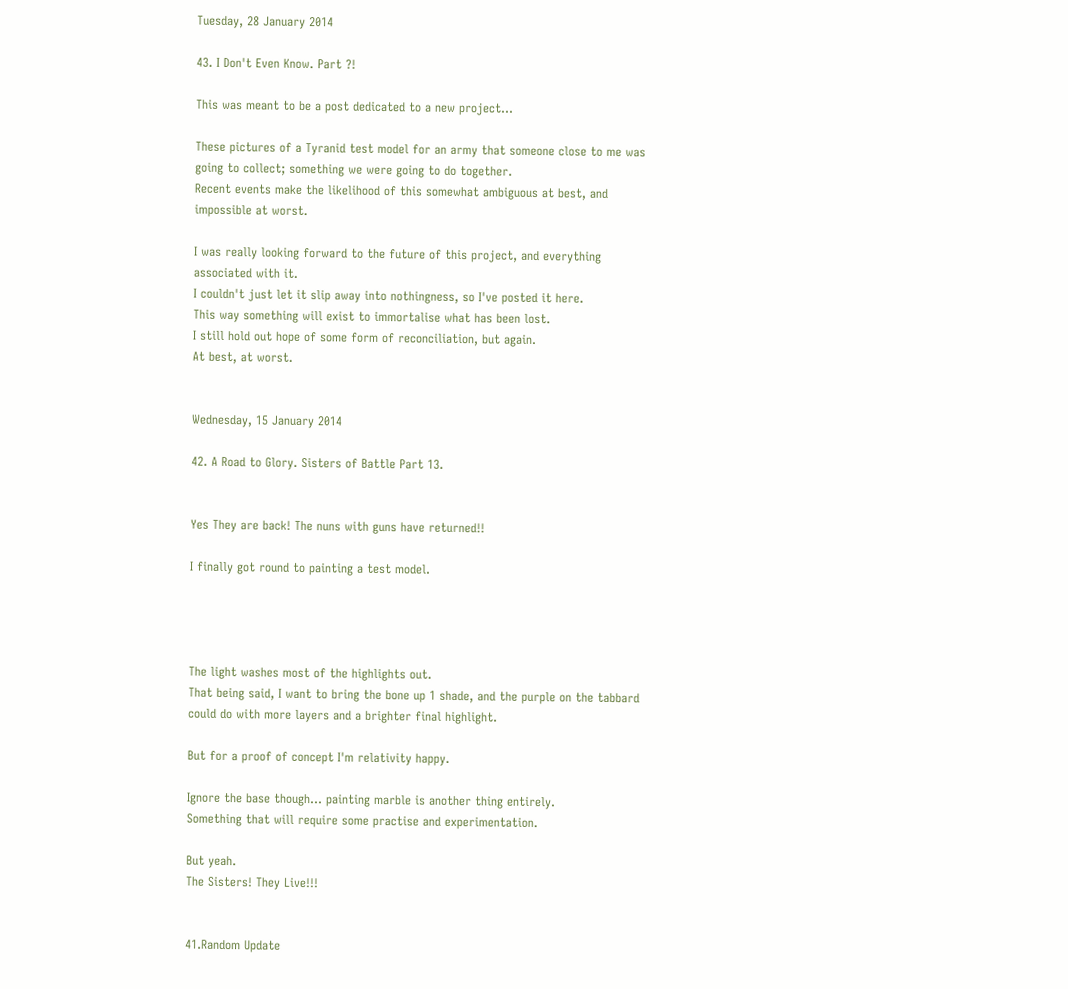Tuesday, 28 January 2014

43. I Don't Even Know. Part ?!

This was meant to be a post dedicated to a new project...

These pictures of a Tyranid test model for an army that someone close to me was going to collect; something we were going to do together.
Recent events make the likelihood of this somewhat ambiguous at best, and impossible at worst.

I was really looking forward to the future of this project, and everything associated with it.
I couldn't just let it slip away into nothingness, so I've posted it here.
This way something will exist to immortalise what has been lost.
I still hold out hope of some form of reconciliation, but again.
At best, at worst.


Wednesday, 15 January 2014

42. A Road to Glory. Sisters of Battle Part 13.


Yes They are back! The nuns with guns have returned!!

I finally got round to painting a test model.




The light washes most of the highlights out.
That being said, I want to bring the bone up 1 shade, and the purple on the tabbard could do with more layers and a brighter final highlight.

But for a proof of concept I'm relativity happy.

Ignore the base though... painting marble is another thing entirely.
Something that will require some practise and experimentation.

But yeah.
The Sisters! They Live!!!


41.Random Update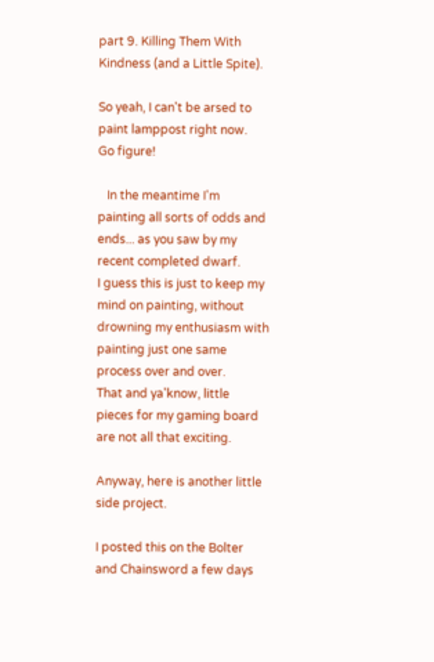part 9. Killing Them With Kindness (and a Little Spite).

So yeah, I can't be arsed to paint lamppost right now.
Go figure!

   In the meantime I'm painting all sorts of odds and ends... as you saw by my recent completed dwarf.
I guess this is just to keep my mind on painting, without drowning my enthusiasm with painting just one same process over and over.
That and ya'know, little pieces for my gaming board are not all that exciting.

Anyway, here is another little side project.

I posted this on the Bolter and Chainsword a few days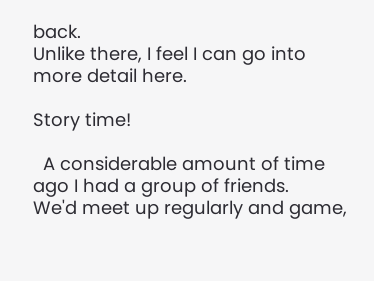back.
Unlike there, I feel I can go into more detail here.

Story time!

  A considerable amount of time ago I had a group of friends.
We'd meet up regularly and game,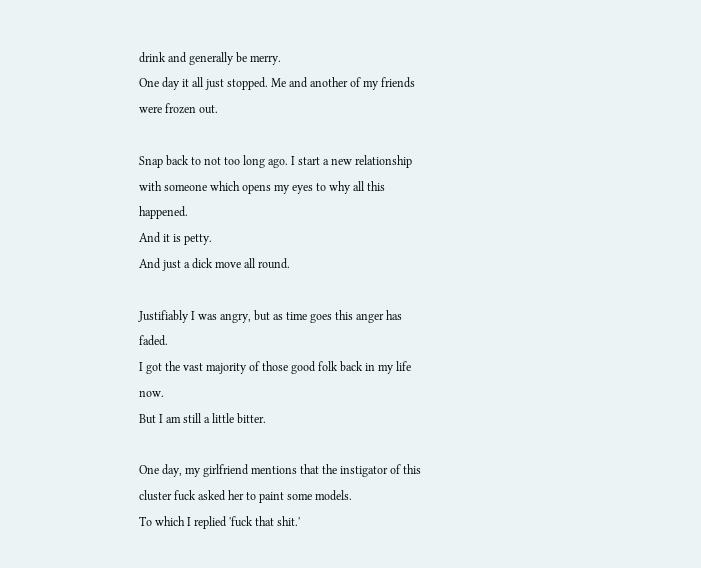drink and generally be merry.
One day it all just stopped. Me and another of my friends were frozen out.

Snap back to not too long ago. I start a new relationship with someone which opens my eyes to why all this happened.
And it is petty.
And just a dick move all round.

Justifiably I was angry, but as time goes this anger has faded.
I got the vast majority of those good folk back in my life now.
But I am still a little bitter.

One day, my girlfriend mentions that the instigator of this cluster fuck asked her to paint some models.
To which I replied 'fuck that shit.'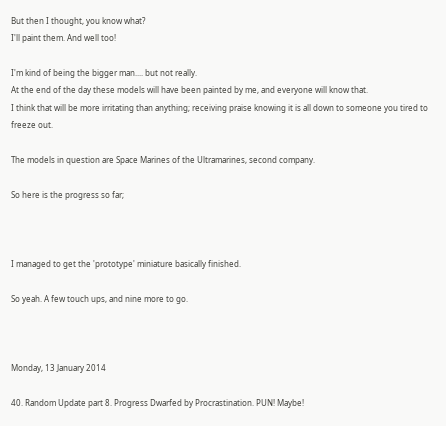But then I thought, you know what?
I'll paint them. And well too!

I'm kind of being the bigger man.... but not really.
At the end of the day these models will have been painted by me, and everyone will know that.
I think that will be more irritating than anything; receiving praise knowing it is all down to someone you tired to freeze out.

The models in question are Space Marines of the Ultramarines, second company.

So here is the progress so far;



I managed to get the 'prototype' miniature basically finished.

So yeah. A few touch ups, and nine more to go.



Monday, 13 January 2014

40. Random Update part 8. Progress Dwarfed by Procrastination. PUN! Maybe!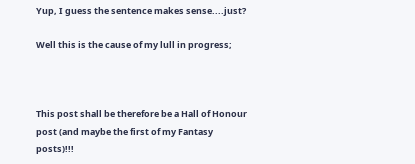Yup, I guess the sentence makes sense....just?

Well this is the cause of my lull in progress;



This post shall be therefore be a Hall of Honour post (and maybe the first of my Fantasy posts)!!!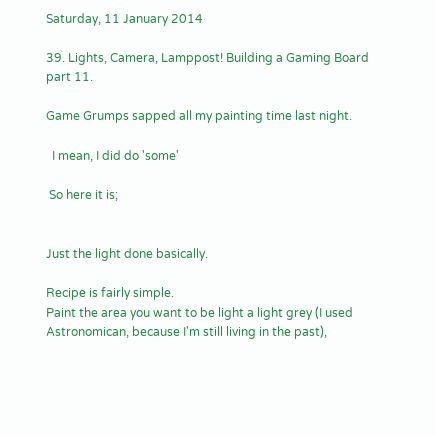Saturday, 11 January 2014

39. Lights, Camera, Lamppost! Building a Gaming Board part 11.

Game Grumps sapped all my painting time last night.

  I mean, I did do 'some'

 So here it is;


Just the light done basically.

Recipe is fairly simple.
Paint the area you want to be light a light grey (I used Astronomican, because I'm still living in the past),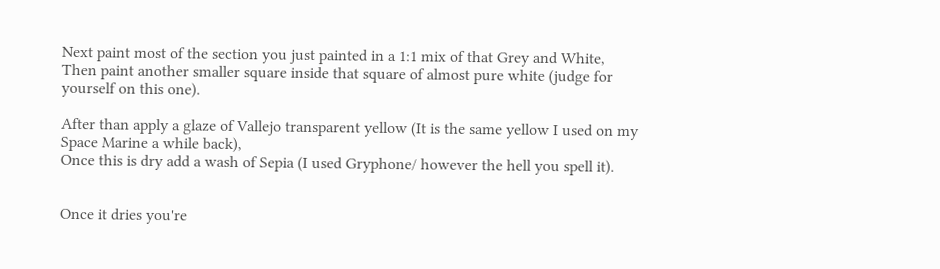Next paint most of the section you just painted in a 1:1 mix of that Grey and White,
Then paint another smaller square inside that square of almost pure white (judge for yourself on this one).

After than apply a glaze of Vallejo transparent yellow (It is the same yellow I used on my Space Marine a while back),
Once this is dry add a wash of Sepia (I used Gryphone/ however the hell you spell it).


Once it dries you're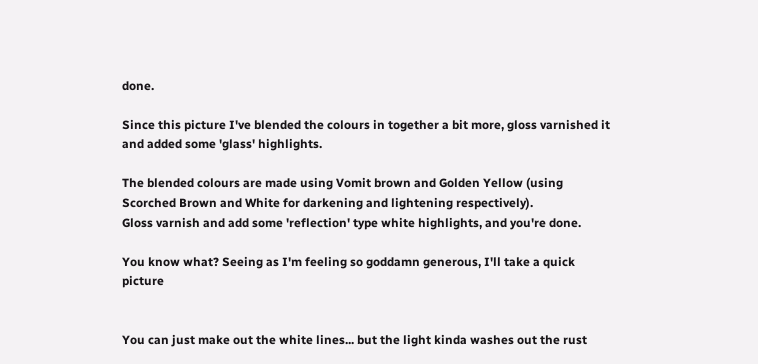done.

Since this picture I've blended the colours in together a bit more, gloss varnished it and added some 'glass' highlights.

The blended colours are made using Vomit brown and Golden Yellow (using Scorched Brown and White for darkening and lightening respectively).
Gloss varnish and add some 'reflection' type white highlights, and you're done.

You know what? Seeing as I'm feeling so goddamn generous, I'll take a quick picture


You can just make out the white lines... but the light kinda washes out the rust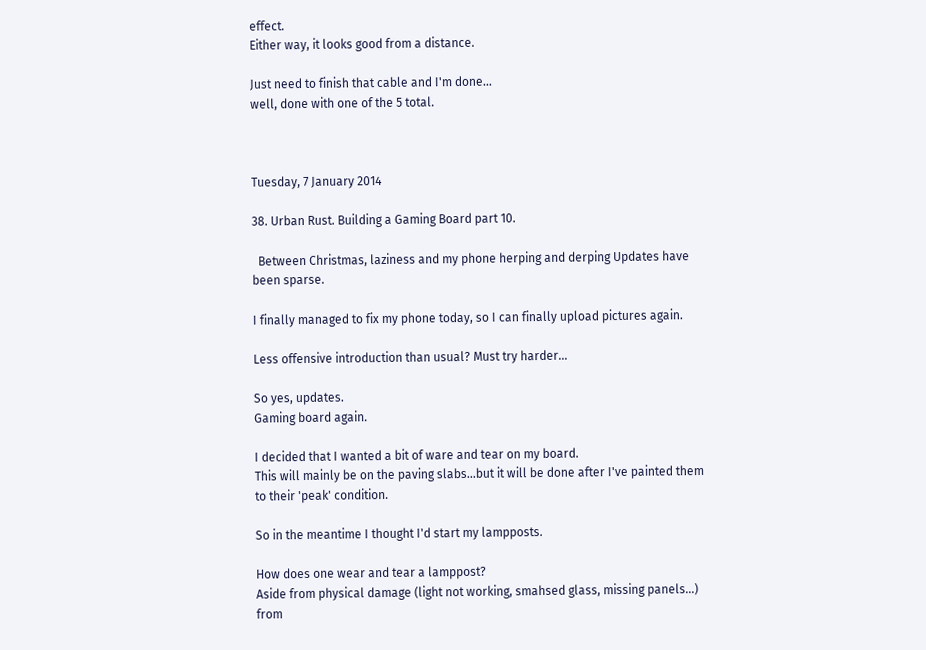effect.
Either way, it looks good from a distance.

Just need to finish that cable and I'm done...
well, done with one of the 5 total.



Tuesday, 7 January 2014

38. Urban Rust. Building a Gaming Board part 10.

  Between Christmas, laziness and my phone herping and derping Updates have been sparse.

I finally managed to fix my phone today, so I can finally upload pictures again.

Less offensive introduction than usual? Must try harder...

So yes, updates.
Gaming board again.

I decided that I wanted a bit of ware and tear on my board.
This will mainly be on the paving slabs...but it will be done after I've painted them to their 'peak' condition.

So in the meantime I thought I'd start my lampposts.

How does one wear and tear a lamppost?
Aside from physical damage (light not working, smahsed glass, missing panels...) from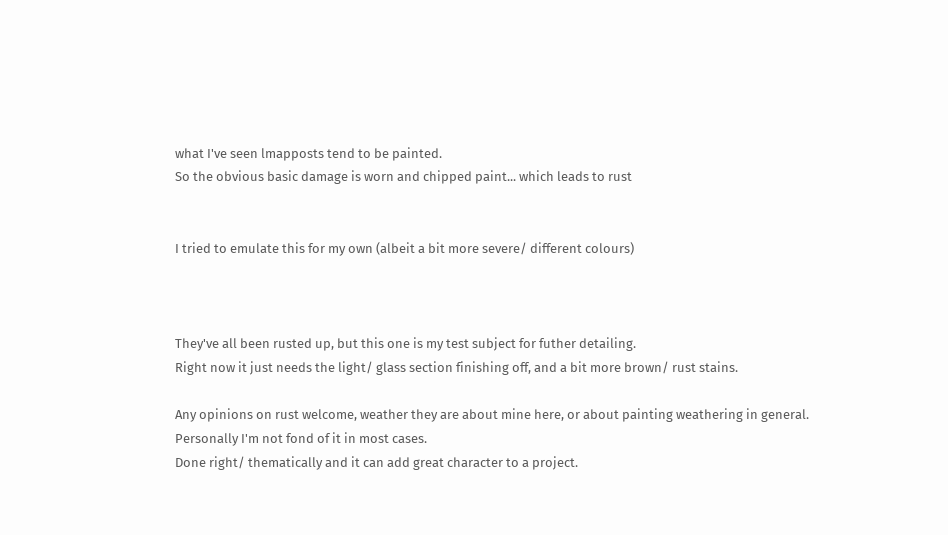what I've seen lmapposts tend to be painted.
So the obvious basic damage is worn and chipped paint... which leads to rust


I tried to emulate this for my own (albeit a bit more severe/ different colours)



They've all been rusted up, but this one is my test subject for futher detailing.
Right now it just needs the light/ glass section finishing off, and a bit more brown/ rust stains.

Any opinions on rust welcome, weather they are about mine here, or about painting weathering in general.
Personally I'm not fond of it in most cases.
Done right/ thematically and it can add great character to a project.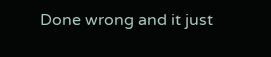Done wrong and it just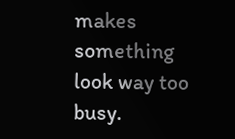makes something look way too busy.